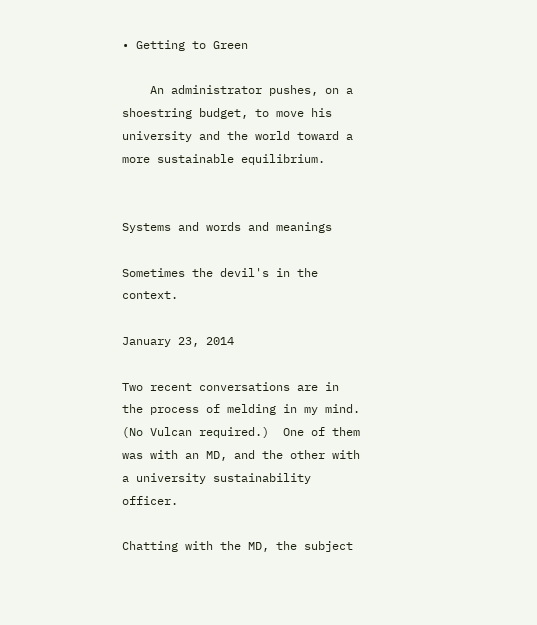• Getting to Green

    An administrator pushes, on a shoestring budget, to move his university and the world toward a more sustainable equilibrium.


Systems and words and meanings

Sometimes the devil's in the context.

January 23, 2014

Two recent conversations are in the process of melding in my mind.  (No Vulcan required.)  One of them was with an MD, and the other with a university sustainability officer.

Chatting with the MD, the subject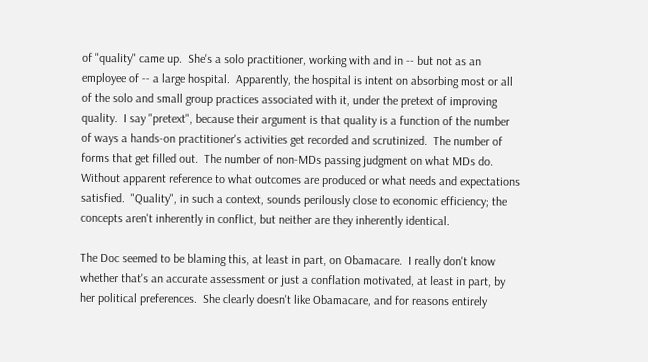of "quality" came up.  She's a solo practitioner, working with and in -- but not as an employee of -- a large hospital.  Apparently, the hospital is intent on absorbing most or all of the solo and small group practices associated with it, under the pretext of improving quality.  I say "pretext", because their argument is that quality is a function of the number of ways a hands-on practitioner's activities get recorded and scrutinized.  The number of forms that get filled out.  The number of non-MDs passing judgment on what MDs do.  Without apparent reference to what outcomes are produced or what needs and expectations satisfied.  "Quality", in such a context, sounds perilously close to economic efficiency; the concepts aren't inherently in conflict, but neither are they inherently identical.

The Doc seemed to be blaming this, at least in part, on Obamacare.  I really don't know whether that's an accurate assessment or just a conflation motivated, at least in part, by her political preferences.  She clearly doesn't like Obamacare, and for reasons entirely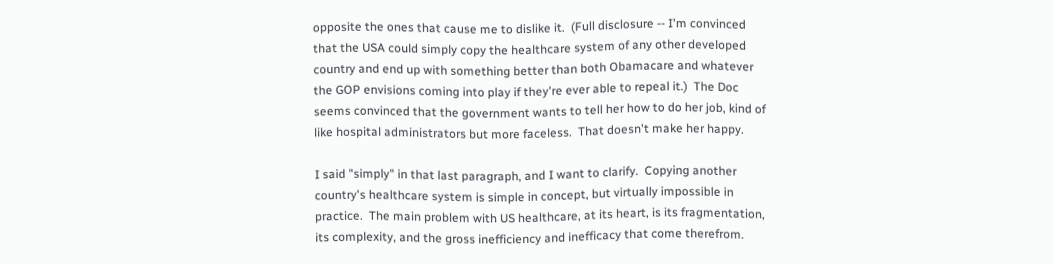opposite the ones that cause me to dislike it.  (Full disclosure -- I'm convinced that the USA could simply copy the healthcare system of any other developed country and end up with something better than both Obamacare and whatever the GOP envisions coming into play if they're ever able to repeal it.)  The Doc seems convinced that the government wants to tell her how to do her job, kind of like hospital administrators but more faceless.  That doesn't make her happy.

I said "simply" in that last paragraph, and I want to clarify.  Copying another country's healthcare system is simple in concept, but virtually impossible in practice.  The main problem with US healthcare, at its heart, is its fragmentation, its complexity, and the gross inefficiency and inefficacy that come therefrom.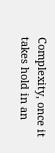Complexity, once it takes hold in an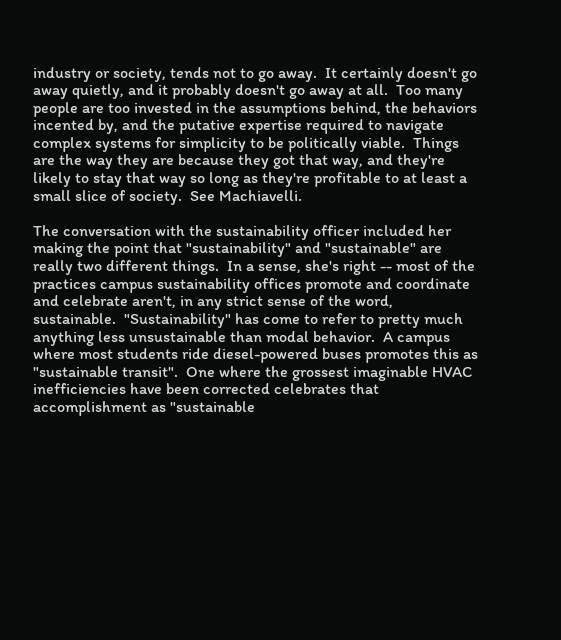industry or society, tends not to go away.  It certainly doesn't go away quietly, and it probably doesn't go away at all.  Too many people are too invested in the assumptions behind, the behaviors incented by, and the putative expertise required to navigate complex systems for simplicity to be politically viable.  Things are the way they are because they got that way, and they're likely to stay that way so long as they're profitable to at least a small slice of society.  See Machiavelli.

The conversation with the sustainability officer included her making the point that "sustainability" and "sustainable" are really two different things.  In a sense, she's right -- most of the practices campus sustainability offices promote and coordinate and celebrate aren't, in any strict sense of the word, sustainable.  "Sustainability" has come to refer to pretty much anything less unsustainable than modal behavior.  A campus where most students ride diesel-powered buses promotes this as "sustainable transit".  One where the grossest imaginable HVAC inefficiencies have been corrected celebrates that accomplishment as "sustainable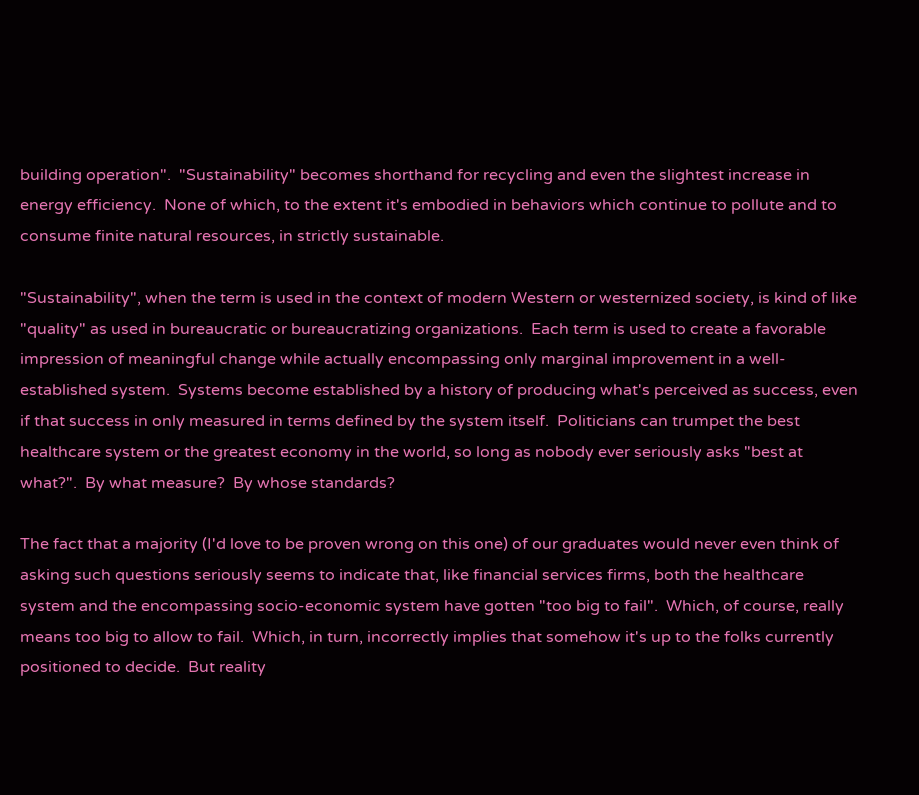building operation".  "Sustainability" becomes shorthand for recycling and even the slightest increase in energy efficiency.  None of which, to the extent it's embodied in behaviors which continue to pollute and to consume finite natural resources, in strictly sustainable.

"Sustainability", when the term is used in the context of modern Western or westernized society, is kind of like "quality" as used in bureaucratic or bureaucratizing organizations.  Each term is used to create a favorable impression of meaningful change while actually encompassing only marginal improvement in a well-established system.  Systems become established by a history of producing what's perceived as success, even if that success in only measured in terms defined by the system itself.  Politicians can trumpet the best healthcare system or the greatest economy in the world, so long as nobody ever seriously asks "best at what?".  By what measure?  By whose standards?

The fact that a majority (I'd love to be proven wrong on this one) of our graduates would never even think of asking such questions seriously seems to indicate that, like financial services firms, both the healthcare system and the encompassing socio-economic system have gotten "too big to fail".  Which, of course, really means too big to allow to fail.  Which, in turn, incorrectly implies that somehow it's up to the folks currently positioned to decide.  But reality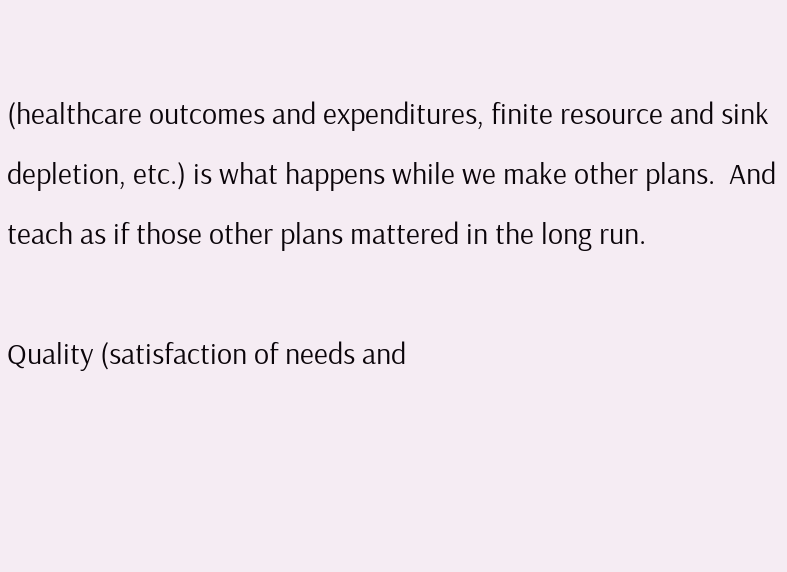(healthcare outcomes and expenditures, finite resource and sink depletion, etc.) is what happens while we make other plans.  And teach as if those other plans mattered in the long run.

Quality (satisfaction of needs and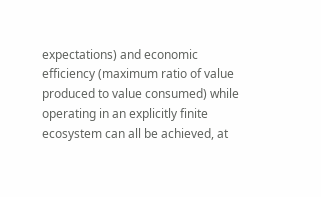expectations) and economic efficiency (maximum ratio of value produced to value consumed) while operating in an explicitly finite ecosystem can all be achieved, at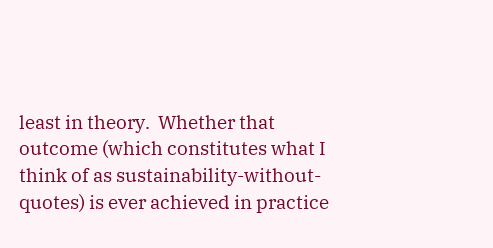least in theory.  Whether that outcome (which constitutes what I think of as sustainability-without-quotes) is ever achieved in practice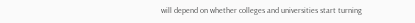will depend on whether colleges and universities start turning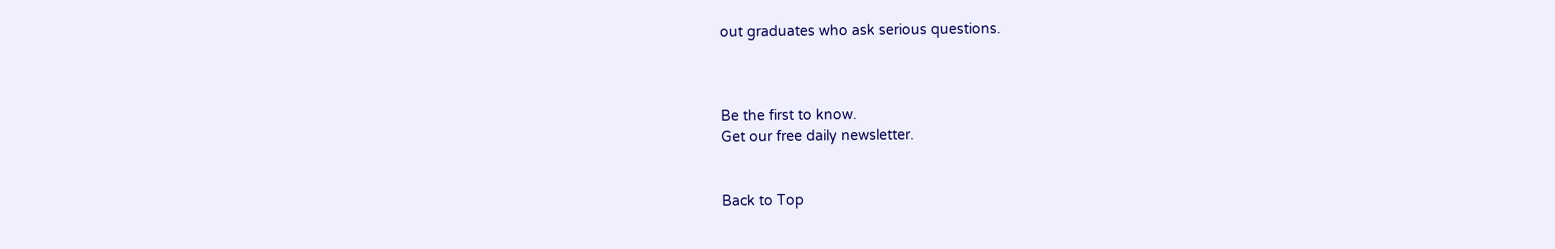out graduates who ask serious questions.



Be the first to know.
Get our free daily newsletter.


Back to Top